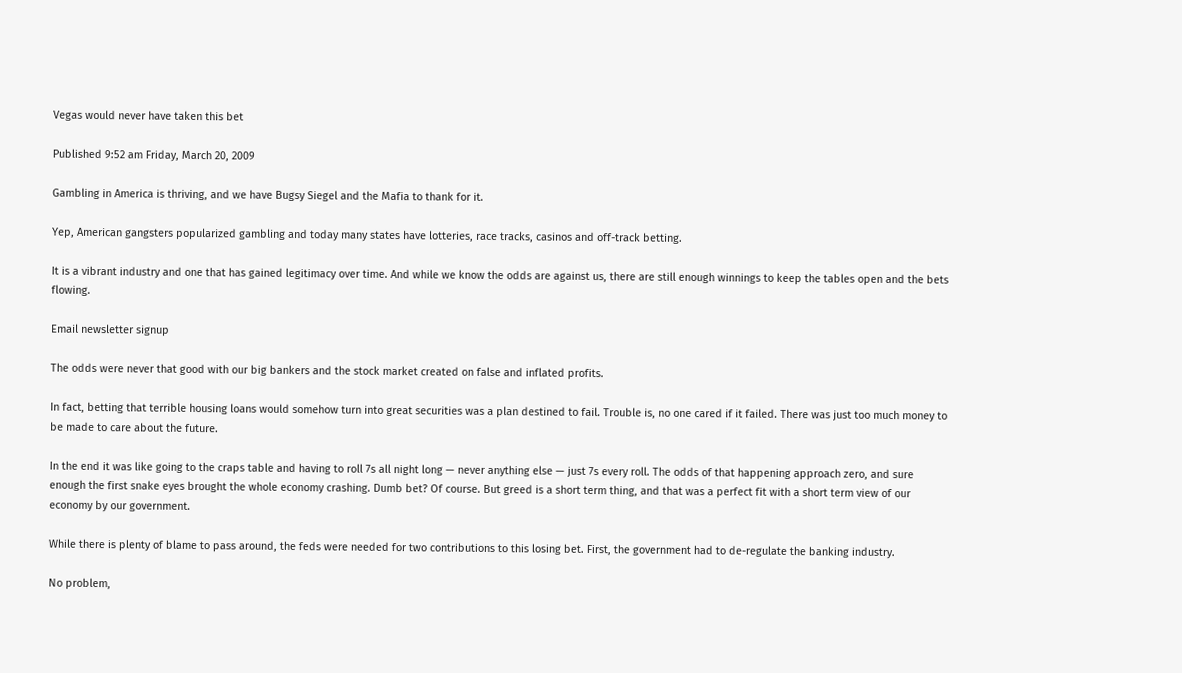Vegas would never have taken this bet

Published 9:52 am Friday, March 20, 2009

Gambling in America is thriving, and we have Bugsy Siegel and the Mafia to thank for it.

Yep, American gangsters popularized gambling and today many states have lotteries, race tracks, casinos and off-track betting.

It is a vibrant industry and one that has gained legitimacy over time. And while we know the odds are against us, there are still enough winnings to keep the tables open and the bets flowing.

Email newsletter signup

The odds were never that good with our big bankers and the stock market created on false and inflated profits.

In fact, betting that terrible housing loans would somehow turn into great securities was a plan destined to fail. Trouble is, no one cared if it failed. There was just too much money to be made to care about the future.

In the end it was like going to the craps table and having to roll 7s all night long — never anything else — just 7s every roll. The odds of that happening approach zero, and sure enough the first snake eyes brought the whole economy crashing. Dumb bet? Of course. But greed is a short term thing, and that was a perfect fit with a short term view of our economy by our government.

While there is plenty of blame to pass around, the feds were needed for two contributions to this losing bet. First, the government had to de-regulate the banking industry.

No problem,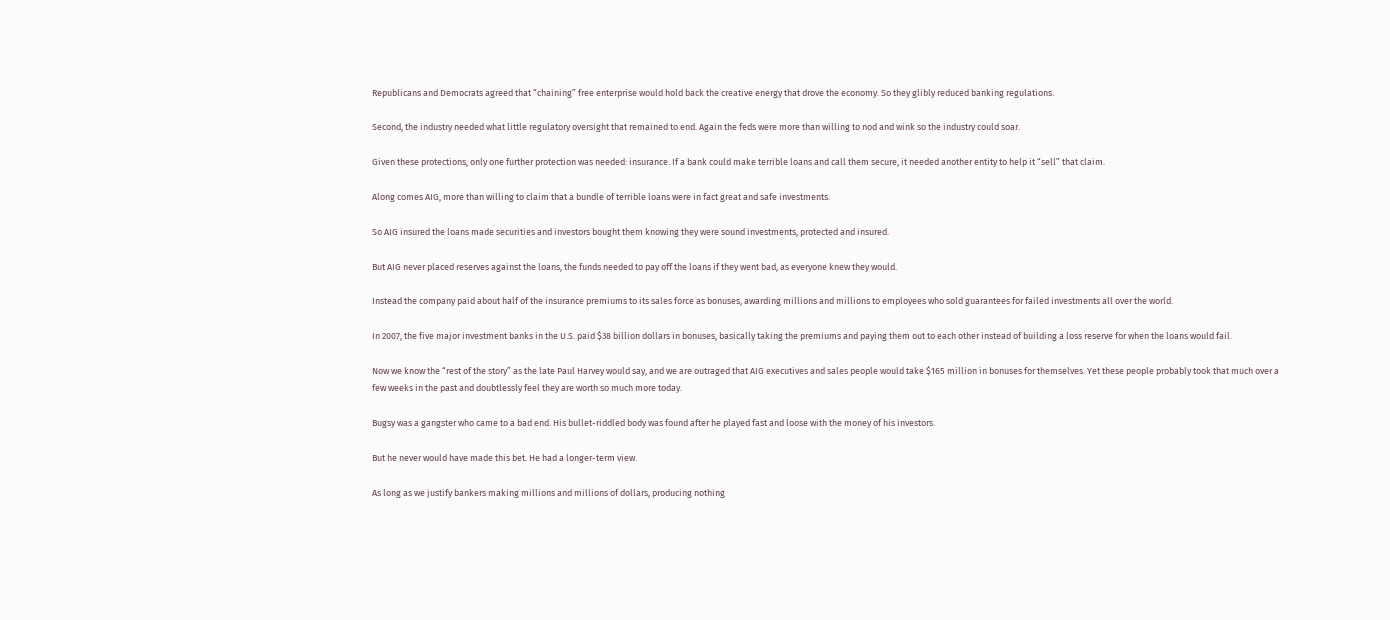Republicans and Democrats agreed that “chaining” free enterprise would hold back the creative energy that drove the economy. So they glibly reduced banking regulations.

Second, the industry needed what little regulatory oversight that remained to end. Again the feds were more than willing to nod and wink so the industry could soar.

Given these protections, only one further protection was needed: insurance. If a bank could make terrible loans and call them secure, it needed another entity to help it “sell” that claim.

Along comes AIG, more than willing to claim that a bundle of terrible loans were in fact great and safe investments.

So AIG insured the loans made securities and investors bought them knowing they were sound investments, protected and insured.

But AIG never placed reserves against the loans, the funds needed to pay off the loans if they went bad, as everyone knew they would.

Instead the company paid about half of the insurance premiums to its sales force as bonuses, awarding millions and millions to employees who sold guarantees for failed investments all over the world.

In 2007, the five major investment banks in the U.S. paid $38 billion dollars in bonuses, basically taking the premiums and paying them out to each other instead of building a loss reserve for when the loans would fail.

Now we know the “rest of the story” as the late Paul Harvey would say, and we are outraged that AIG executives and sales people would take $165 million in bonuses for themselves. Yet these people probably took that much over a few weeks in the past and doubtlessly feel they are worth so much more today.

Bugsy was a gangster who came to a bad end. His bullet-riddled body was found after he played fast and loose with the money of his investors.

But he never would have made this bet. He had a longer-term view.

As long as we justify bankers making millions and millions of dollars, producing nothing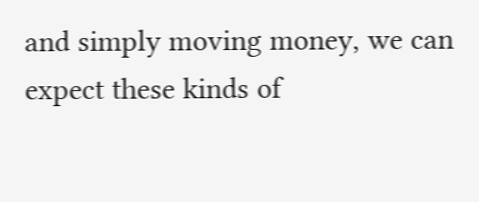and simply moving money, we can expect these kinds of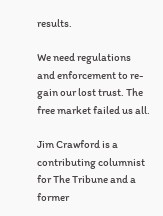results.

We need regulations and enforcement to re-gain our lost trust. The free market failed us all.

Jim Crawford is a contributing columnist for The Tribune and a former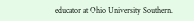educator at Ohio University Southern.